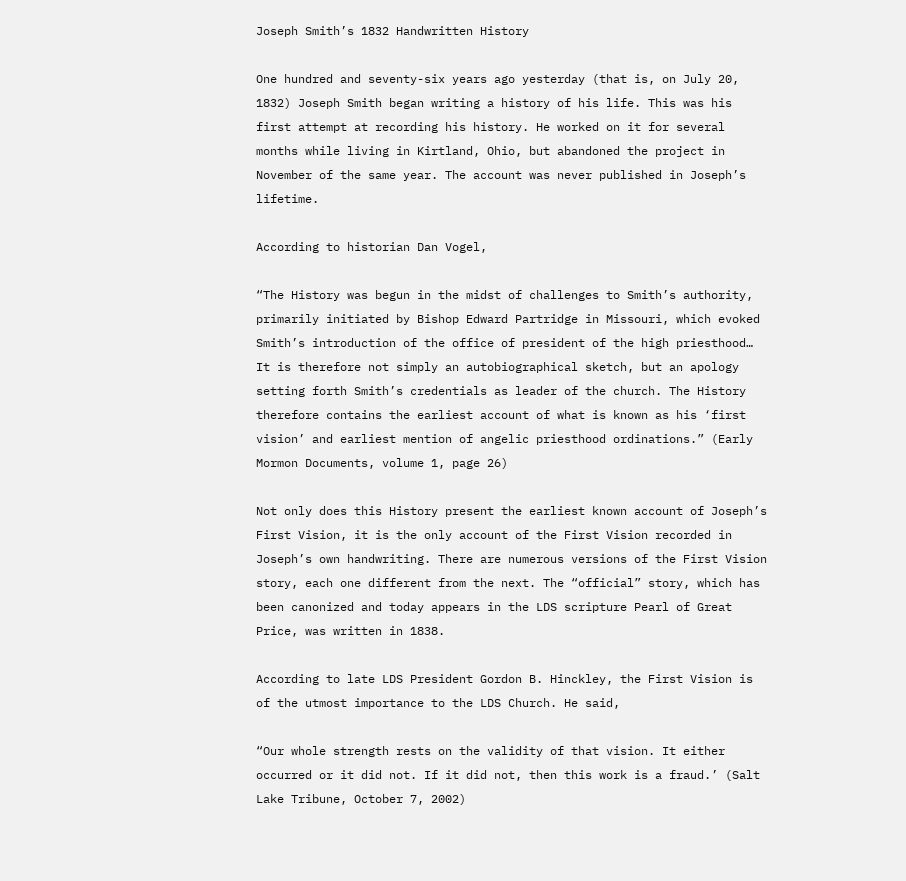Joseph Smith’s 1832 Handwritten History

One hundred and seventy-six years ago yesterday (that is, on July 20, 1832) Joseph Smith began writing a history of his life. This was his first attempt at recording his history. He worked on it for several months while living in Kirtland, Ohio, but abandoned the project in November of the same year. The account was never published in Joseph’s lifetime.

According to historian Dan Vogel,

“The History was begun in the midst of challenges to Smith’s authority, primarily initiated by Bishop Edward Partridge in Missouri, which evoked Smith’s introduction of the office of president of the high priesthood… It is therefore not simply an autobiographical sketch, but an apology setting forth Smith’s credentials as leader of the church. The History therefore contains the earliest account of what is known as his ‘first vision’ and earliest mention of angelic priesthood ordinations.” (Early Mormon Documents, volume 1, page 26)

Not only does this History present the earliest known account of Joseph’s First Vision, it is the only account of the First Vision recorded in Joseph’s own handwriting. There are numerous versions of the First Vision story, each one different from the next. The “official” story, which has been canonized and today appears in the LDS scripture Pearl of Great Price, was written in 1838.

According to late LDS President Gordon B. Hinckley, the First Vision is of the utmost importance to the LDS Church. He said,

“Our whole strength rests on the validity of that vision. It either occurred or it did not. If it did not, then this work is a fraud.’ (Salt Lake Tribune, October 7, 2002)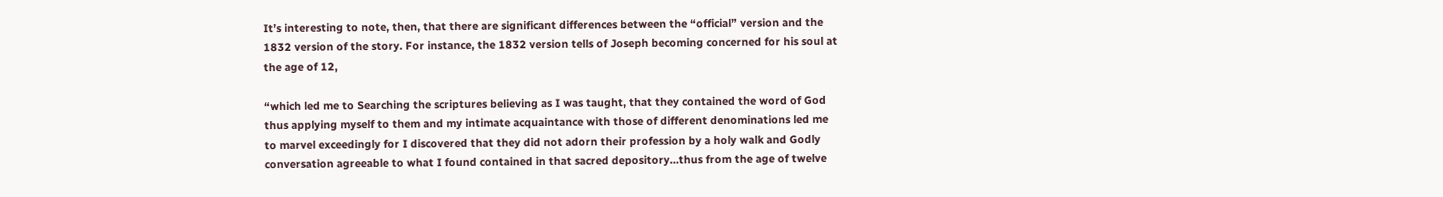It’s interesting to note, then, that there are significant differences between the “official” version and the 1832 version of the story. For instance, the 1832 version tells of Joseph becoming concerned for his soul at the age of 12,

“which led me to Searching the scriptures believing as I was taught, that they contained the word of God thus applying myself to them and my intimate acquaintance with those of different denominations led me to marvel exceedingly for I discovered that they did not adorn their profession by a holy walk and Godly conversation agreeable to what I found contained in that sacred depository…thus from the age of twelve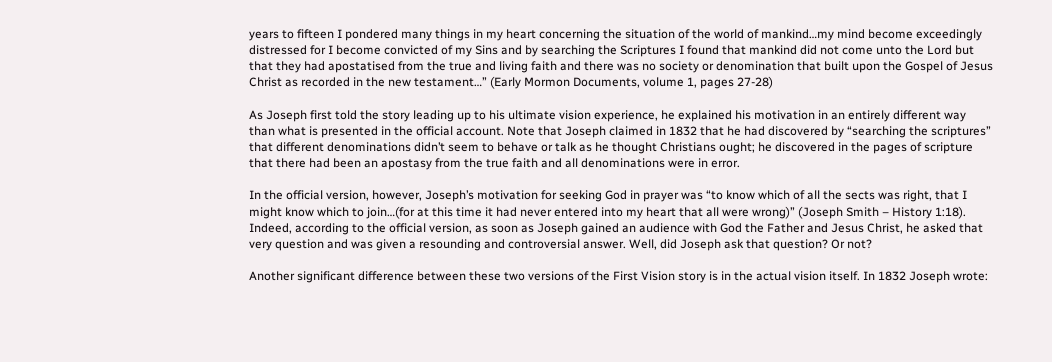years to fifteen I pondered many things in my heart concerning the situation of the world of mankind…my mind become exceedingly distressed for I become convicted of my Sins and by searching the Scriptures I found that mankind did not come unto the Lord but that they had apostatised from the true and living faith and there was no society or denomination that built upon the Gospel of Jesus Christ as recorded in the new testament…” (Early Mormon Documents, volume 1, pages 27-28)

As Joseph first told the story leading up to his ultimate vision experience, he explained his motivation in an entirely different way than what is presented in the official account. Note that Joseph claimed in 1832 that he had discovered by “searching the scriptures” that different denominations didn’t seem to behave or talk as he thought Christians ought; he discovered in the pages of scripture that there had been an apostasy from the true faith and all denominations were in error.

In the official version, however, Joseph’s motivation for seeking God in prayer was “to know which of all the sects was right, that I might know which to join…(for at this time it had never entered into my heart that all were wrong)” (Joseph Smith – History 1:18). Indeed, according to the official version, as soon as Joseph gained an audience with God the Father and Jesus Christ, he asked that very question and was given a resounding and controversial answer. Well, did Joseph ask that question? Or not?

Another significant difference between these two versions of the First Vision story is in the actual vision itself. In 1832 Joseph wrote: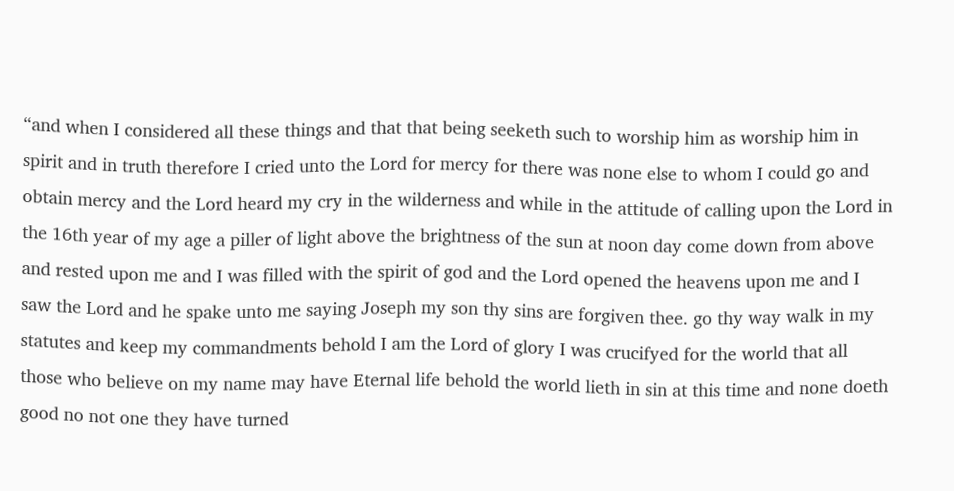“and when I considered all these things and that that being seeketh such to worship him as worship him in spirit and in truth therefore I cried unto the Lord for mercy for there was none else to whom I could go and obtain mercy and the Lord heard my cry in the wilderness and while in the attitude of calling upon the Lord in the 16th year of my age a piller of light above the brightness of the sun at noon day come down from above and rested upon me and I was filled with the spirit of god and the Lord opened the heavens upon me and I saw the Lord and he spake unto me saying Joseph my son thy sins are forgiven thee. go thy way walk in my statutes and keep my commandments behold I am the Lord of glory I was crucifyed for the world that all those who believe on my name may have Eternal life behold the world lieth in sin at this time and none doeth good no not one they have turned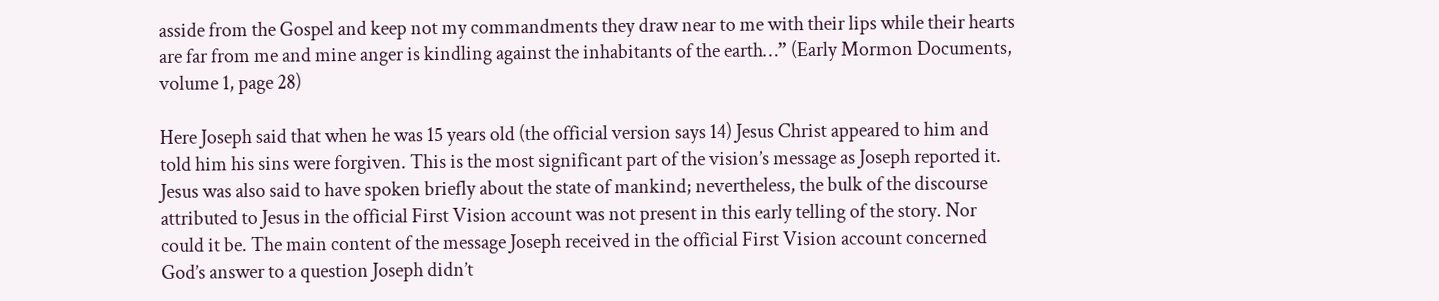asside from the Gospel and keep not my commandments they draw near to me with their lips while their hearts are far from me and mine anger is kindling against the inhabitants of the earth…” (Early Mormon Documents, volume 1, page 28)

Here Joseph said that when he was 15 years old (the official version says 14) Jesus Christ appeared to him and told him his sins were forgiven. This is the most significant part of the vision’s message as Joseph reported it. Jesus was also said to have spoken briefly about the state of mankind; nevertheless, the bulk of the discourse attributed to Jesus in the official First Vision account was not present in this early telling of the story. Nor could it be. The main content of the message Joseph received in the official First Vision account concerned God’s answer to a question Joseph didn’t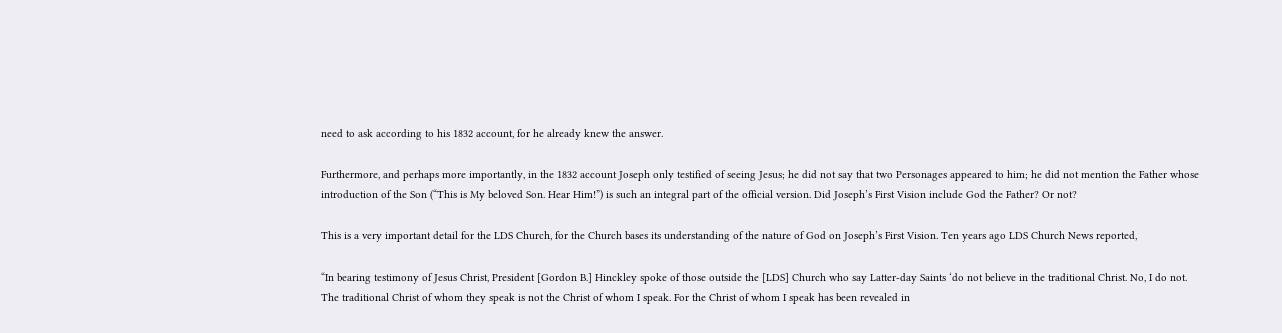need to ask according to his 1832 account, for he already knew the answer.

Furthermore, and perhaps more importantly, in the 1832 account Joseph only testified of seeing Jesus; he did not say that two Personages appeared to him; he did not mention the Father whose introduction of the Son (“This is My beloved Son. Hear Him!”) is such an integral part of the official version. Did Joseph’s First Vision include God the Father? Or not?

This is a very important detail for the LDS Church, for the Church bases its understanding of the nature of God on Joseph’s First Vision. Ten years ago LDS Church News reported,

“In bearing testimony of Jesus Christ, President [Gordon B.] Hinckley spoke of those outside the [LDS] Church who say Latter-day Saints ‘do not believe in the traditional Christ. No, I do not. The traditional Christ of whom they speak is not the Christ of whom I speak. For the Christ of whom I speak has been revealed in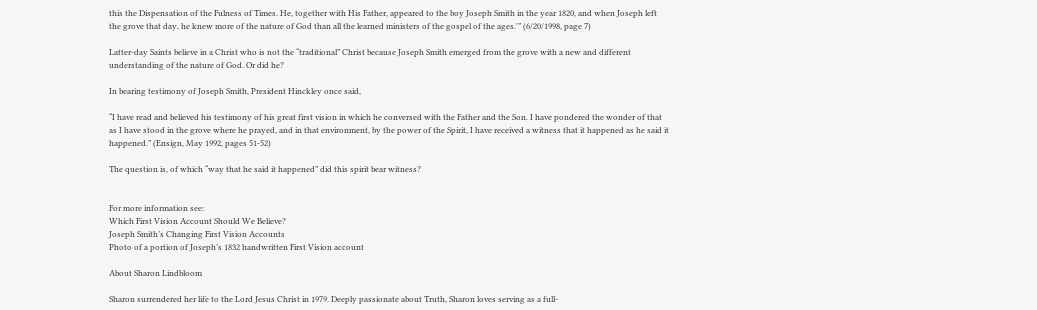this the Dispensation of the Fulness of Times. He, together with His Father, appeared to the boy Joseph Smith in the year 1820, and when Joseph left the grove that day, he knew more of the nature of God than all the learned ministers of the gospel of the ages.'” (6/20/1998, page 7)

Latter-day Saints believe in a Christ who is not the “traditional” Christ because Joseph Smith emerged from the grove with a new and different understanding of the nature of God. Or did he?

In bearing testimony of Joseph Smith, President Hinckley once said,

“I have read and believed his testimony of his great first vision in which he conversed with the Father and the Son. I have pondered the wonder of that as I have stood in the grove where he prayed, and in that environment, by the power of the Spirit, I have received a witness that it happened as he said it happened.” (Ensign, May 1992, pages 51-52)

The question is, of which “way that he said it happened” did this spirit bear witness?


For more information see:
Which First Vision Account Should We Believe?
Joseph Smith’s Changing First Vision Accounts
Photo of a portion of Joseph’s 1832 handwritten First Vision account

About Sharon Lindbloom

Sharon surrendered her life to the Lord Jesus Christ in 1979. Deeply passionate about Truth, Sharon loves serving as a full-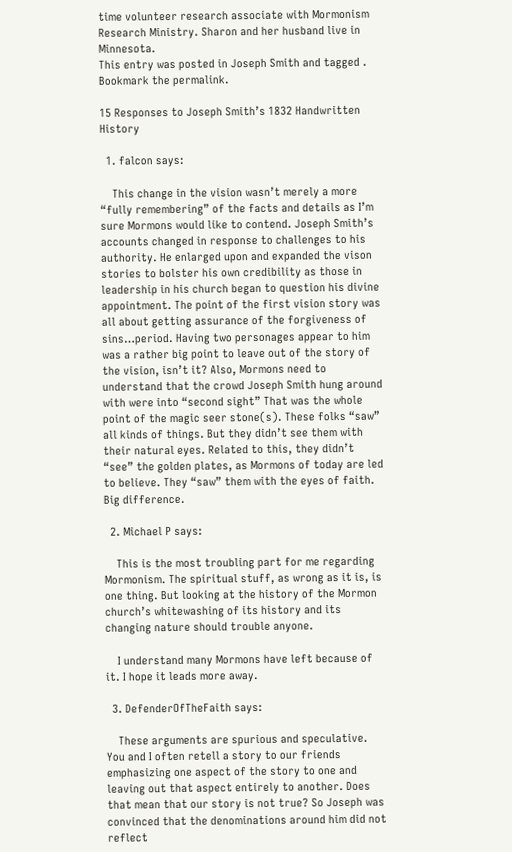time volunteer research associate with Mormonism Research Ministry. Sharon and her husband live in Minnesota.
This entry was posted in Joseph Smith and tagged . Bookmark the permalink.

15 Responses to Joseph Smith’s 1832 Handwritten History

  1. falcon says:

    This change in the vision wasn’t merely a more “fully remembering” of the facts and details as I’m sure Mormons would like to contend. Joseph Smith’s accounts changed in response to challenges to his authority. He enlarged upon and expanded the vison stories to bolster his own credibility as those in leadership in his church began to question his divine appointment. The point of the first vision story was all about getting assurance of the forgiveness of sins…period. Having two personages appear to him was a rather big point to leave out of the story of the vision, isn’t it? Also, Mormons need to understand that the crowd Joseph Smith hung around with were into “second sight” That was the whole point of the magic seer stone(s). These folks “saw” all kinds of things. But they didn’t see them with their natural eyes. Related to this, they didn’t “see” the golden plates, as Mormons of today are led to believe. They “saw” them with the eyes of faith. Big difference.

  2. Michael P says:

    This is the most troubling part for me regarding Mormonism. The spiritual stuff, as wrong as it is, is one thing. But looking at the history of the Mormon church’s whitewashing of its history and its changing nature should trouble anyone.

    I understand many Mormons have left because of it. I hope it leads more away.

  3. DefenderOfTheFaith says:

    These arguments are spurious and speculative. You and I often retell a story to our friends emphasizing one aspect of the story to one and leaving out that aspect entirely to another. Does that mean that our story is not true? So Joseph was convinced that the denominations around him did not reflect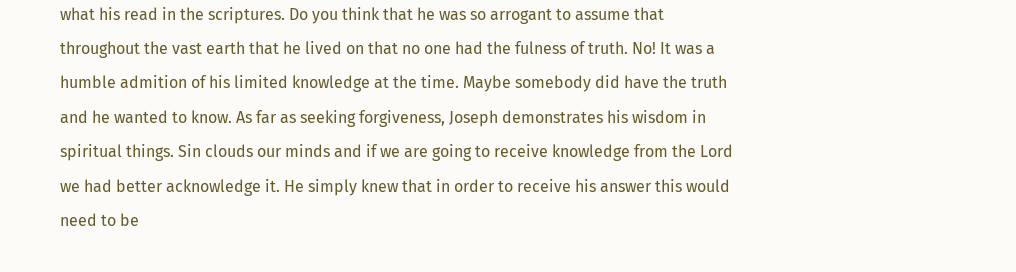what his read in the scriptures. Do you think that he was so arrogant to assume that throughout the vast earth that he lived on that no one had the fulness of truth. No! It was a humble admition of his limited knowledge at the time. Maybe somebody did have the truth and he wanted to know. As far as seeking forgiveness, Joseph demonstrates his wisdom in spiritual things. Sin clouds our minds and if we are going to receive knowledge from the Lord we had better acknowledge it. He simply knew that in order to receive his answer this would need to be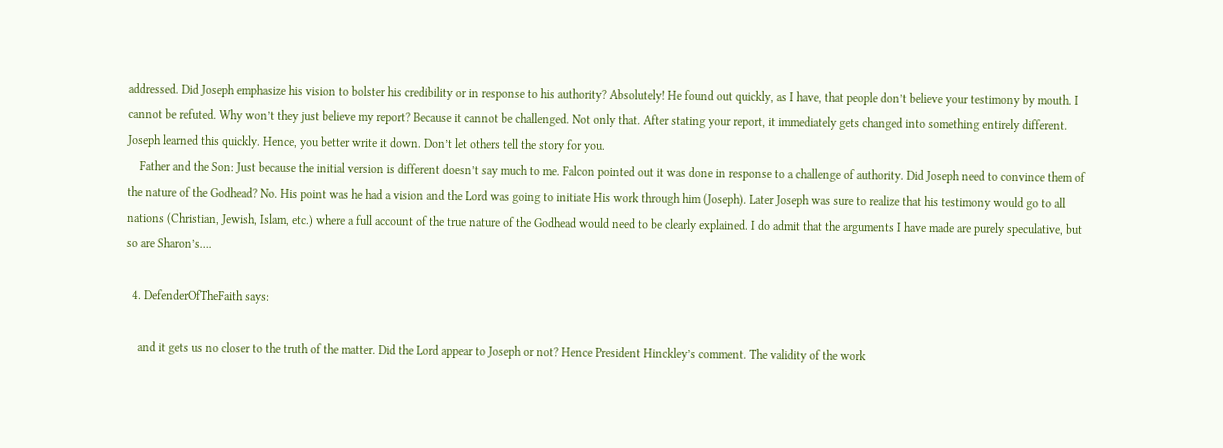addressed. Did Joseph emphasize his vision to bolster his credibility or in response to his authority? Absolutely! He found out quickly, as I have, that people don’t believe your testimony by mouth. I cannot be refuted. Why won’t they just believe my report? Because it cannot be challenged. Not only that. After stating your report, it immediately gets changed into something entirely different. Joseph learned this quickly. Hence, you better write it down. Don’t let others tell the story for you.
    Father and the Son: Just because the initial version is different doesn’t say much to me. Falcon pointed out it was done in response to a challenge of authority. Did Joseph need to convince them of the nature of the Godhead? No. His point was he had a vision and the Lord was going to initiate His work through him (Joseph). Later Joseph was sure to realize that his testimony would go to all nations (Christian, Jewish, Islam, etc.) where a full account of the true nature of the Godhead would need to be clearly explained. I do admit that the arguments I have made are purely speculative, but so are Sharon’s….

  4. DefenderOfTheFaith says:

    and it gets us no closer to the truth of the matter. Did the Lord appear to Joseph or not? Hence President Hinckley’s comment. The validity of the work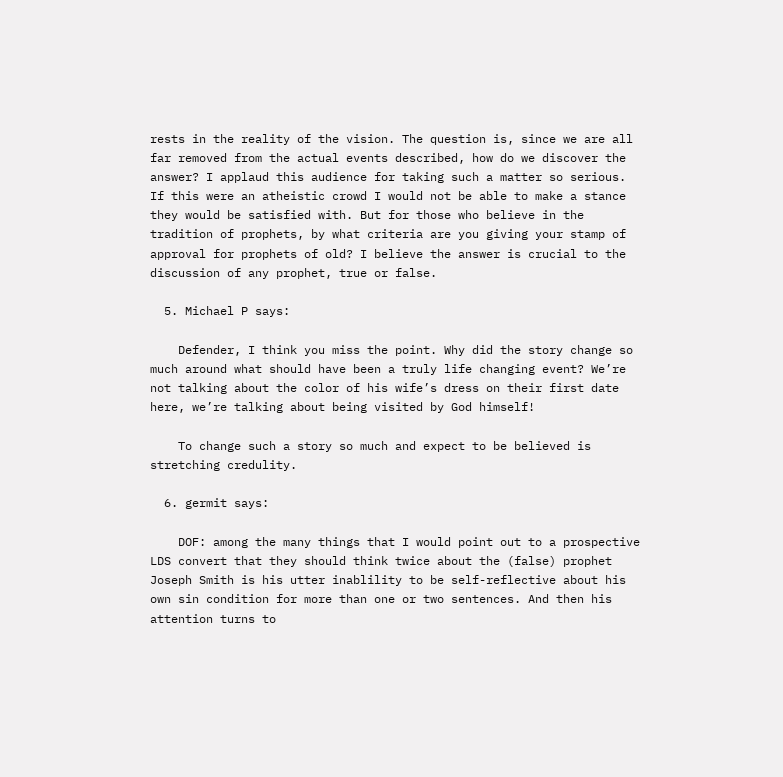rests in the reality of the vision. The question is, since we are all far removed from the actual events described, how do we discover the answer? I applaud this audience for taking such a matter so serious. If this were an atheistic crowd I would not be able to make a stance they would be satisfied with. But for those who believe in the tradition of prophets, by what criteria are you giving your stamp of approval for prophets of old? I believe the answer is crucial to the discussion of any prophet, true or false.

  5. Michael P says:

    Defender, I think you miss the point. Why did the story change so much around what should have been a truly life changing event? We’re not talking about the color of his wife’s dress on their first date here, we’re talking about being visited by God himself!

    To change such a story so much and expect to be believed is stretching credulity.

  6. germit says:

    DOF: among the many things that I would point out to a prospective LDS convert that they should think twice about the (false) prophet Joseph Smith is his utter inablility to be self-reflective about his own sin condition for more than one or two sentences. And then his attention turns to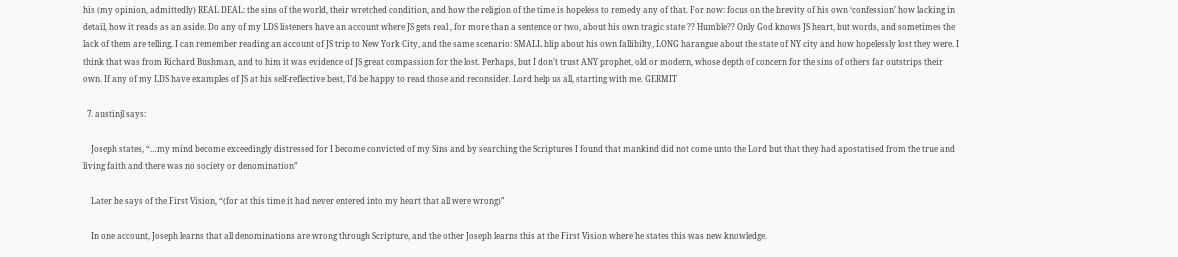his (my opinion, admittedly) REAL DEAL: the sins of the world, their wretched condition, and how the religion of the time is hopeless to remedy any of that. For now: focus on the brevity of his own ‘confession’ how lacking in detail, how it reads as an aside. Do any of my LDS listeners have an account where JS gets real , for more than a sentence or two, about his own tragic state ?? Humble?? Only God knows JS heart, but words, and sometimes the lack of them are telling. I can remember reading an account of JS trip to New York City, and the same scenario: SMALL blip about his own fallibilty, LONG harangue about the state of NY city and how hopelessly lost they were. I think that was from Richard Bushman, and to him it was evidence of JS great compassion for the lost. Perhaps, but I don’t trust ANY prophet, old or modern, whose depth of concern for the sins of others far outstrips their own. If any of my LDS have examples of JS at his self-reflective best, I’d be happy to read those and reconsider. Lord help us all, starting with me. GERMIT

  7. austinjl says:

    Joseph states, “…my mind become exceedingly distressed for I become convicted of my Sins and by searching the Scriptures I found that mankind did not come unto the Lord but that they had apostatised from the true and living faith and there was no society or denomination”

    Later he says of the First Vision, “(for at this time it had never entered into my heart that all were wrong)”

    In one account, Joseph learns that all denominations are wrong through Scripture, and the other Joseph learns this at the First Vision where he states this was new knowledge.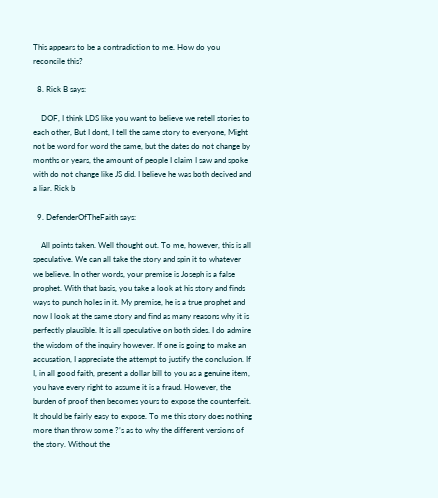This appears to be a contradiction to me. How do you reconcile this?

  8. Rick B says:

    DOF, I think LDS like you want to believe we retell stories to each other, But I dont, I tell the same story to everyone, Might not be word for word the same, but the dates do not change by months or years, the amount of people I claim I saw and spoke with do not change like JS did. I believe he was both decived and a liar. Rick b

  9. DefenderOfTheFaith says:

    All points taken. Well thought out. To me, however, this is all speculative. We can all take the story and spin it to whatever we believe. In other words, your premise is Joseph is a false prophet. With that basis, you take a look at his story and finds ways to punch holes in it. My premise, he is a true prophet and now I look at the same story and find as many reasons why it is perfectly plausible. It is all speculative on both sides. I do admire the wisdom of the inquiry however. If one is going to make an accusation, I appreciate the attempt to justify the conclusion. If I, in all good faith, present a dollar bill to you as a genuine item, you have every right to assume it is a fraud. However, the burden of proof then becomes yours to expose the counterfeit. It should be fairly easy to expose. To me this story does nothing more than throw some ?’s as to why the different versions of the story. Without the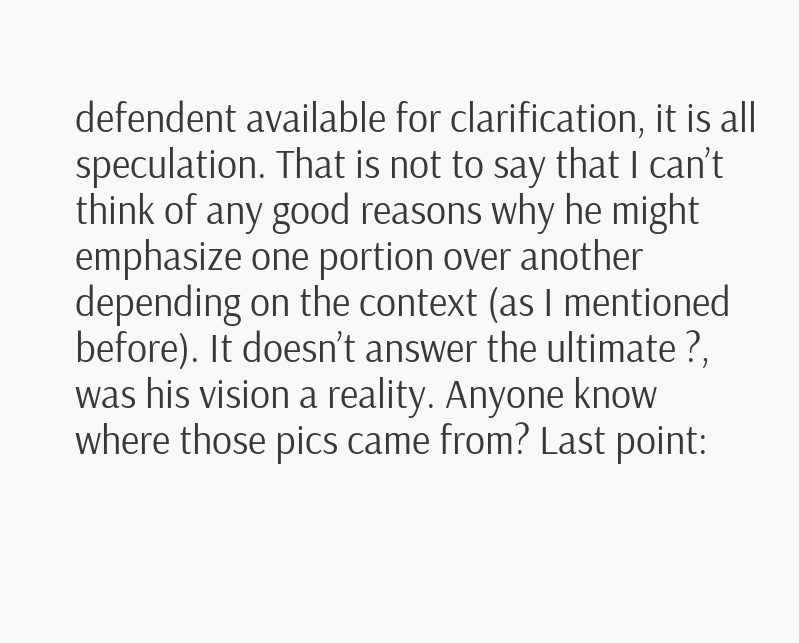defendent available for clarification, it is all speculation. That is not to say that I can’t think of any good reasons why he might emphasize one portion over another depending on the context (as I mentioned before). It doesn’t answer the ultimate ?, was his vision a reality. Anyone know where those pics came from? Last point: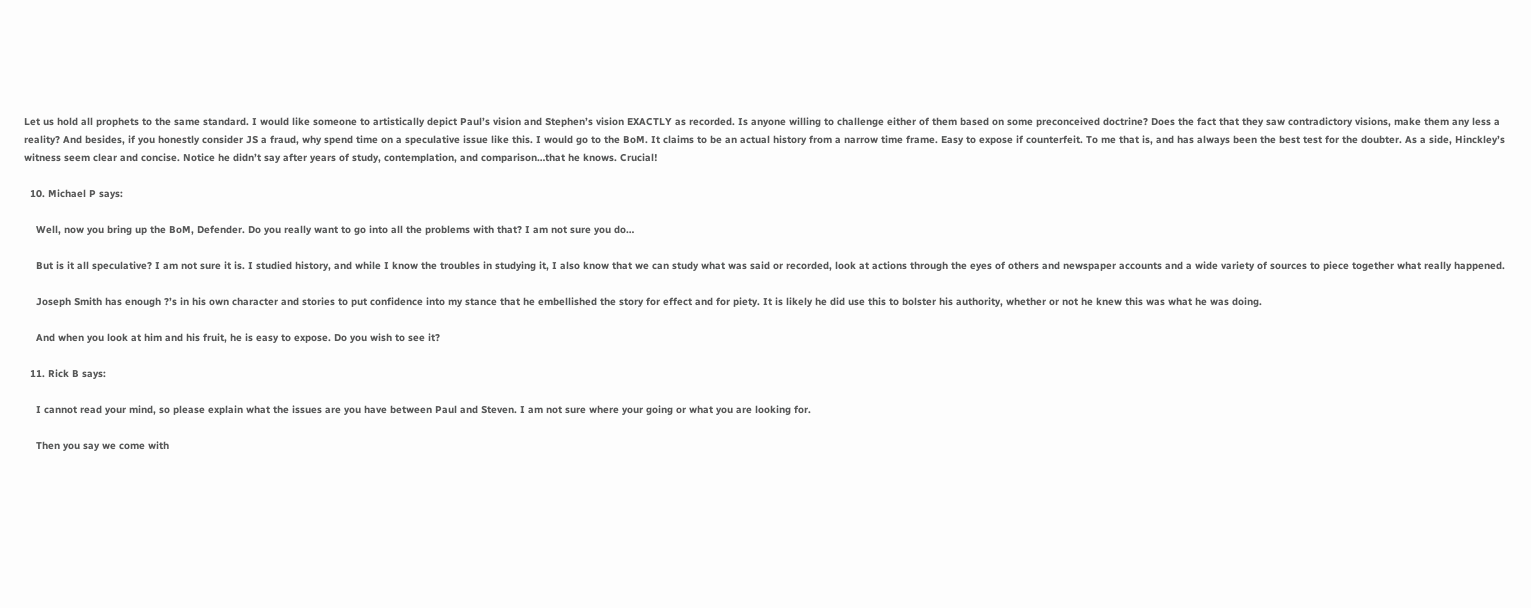Let us hold all prophets to the same standard. I would like someone to artistically depict Paul’s vision and Stephen’s vision EXACTLY as recorded. Is anyone willing to challenge either of them based on some preconceived doctrine? Does the fact that they saw contradictory visions, make them any less a reality? And besides, if you honestly consider JS a fraud, why spend time on a speculative issue like this. I would go to the BoM. It claims to be an actual history from a narrow time frame. Easy to expose if counterfeit. To me that is, and has always been the best test for the doubter. As a side, Hinckley’s witness seem clear and concise. Notice he didn’t say after years of study, contemplation, and comparison…that he knows. Crucial!

  10. Michael P says:

    Well, now you bring up the BoM, Defender. Do you really want to go into all the problems with that? I am not sure you do…

    But is it all speculative? I am not sure it is. I studied history, and while I know the troubles in studying it, I also know that we can study what was said or recorded, look at actions through the eyes of others and newspaper accounts and a wide variety of sources to piece together what really happened.

    Joseph Smith has enough ?’s in his own character and stories to put confidence into my stance that he embellished the story for effect and for piety. It is likely he did use this to bolster his authority, whether or not he knew this was what he was doing.

    And when you look at him and his fruit, he is easy to expose. Do you wish to see it?

  11. Rick B says:

    I cannot read your mind, so please explain what the issues are you have between Paul and Steven. I am not sure where your going or what you are looking for.

    Then you say we come with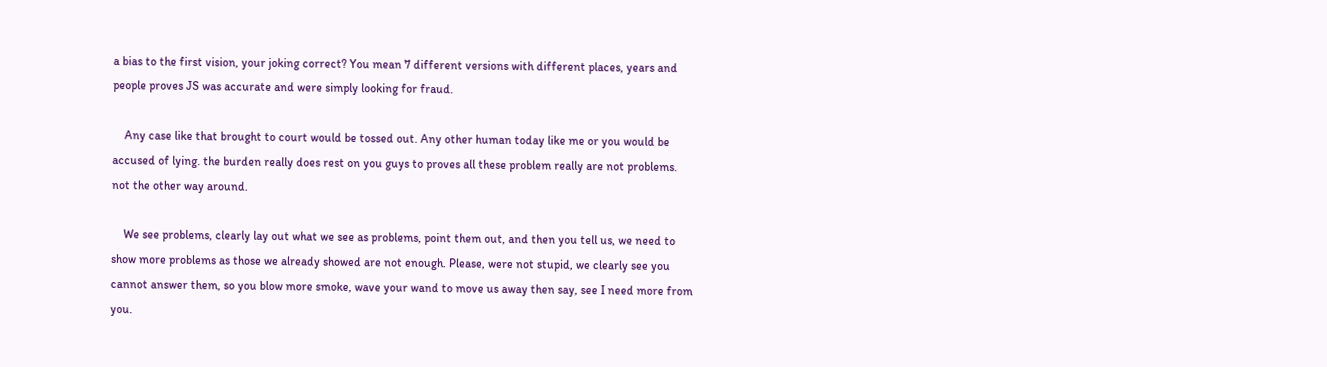a bias to the first vision, your joking correct? You mean 7 different versions with different places, years and people proves JS was accurate and were simply looking for fraud.

    Any case like that brought to court would be tossed out. Any other human today like me or you would be accused of lying. the burden really does rest on you guys to proves all these problem really are not problems. not the other way around.

    We see problems, clearly lay out what we see as problems, point them out, and then you tell us, we need to show more problems as those we already showed are not enough. Please, were not stupid, we clearly see you cannot answer them, so you blow more smoke, wave your wand to move us away then say, see I need more from you.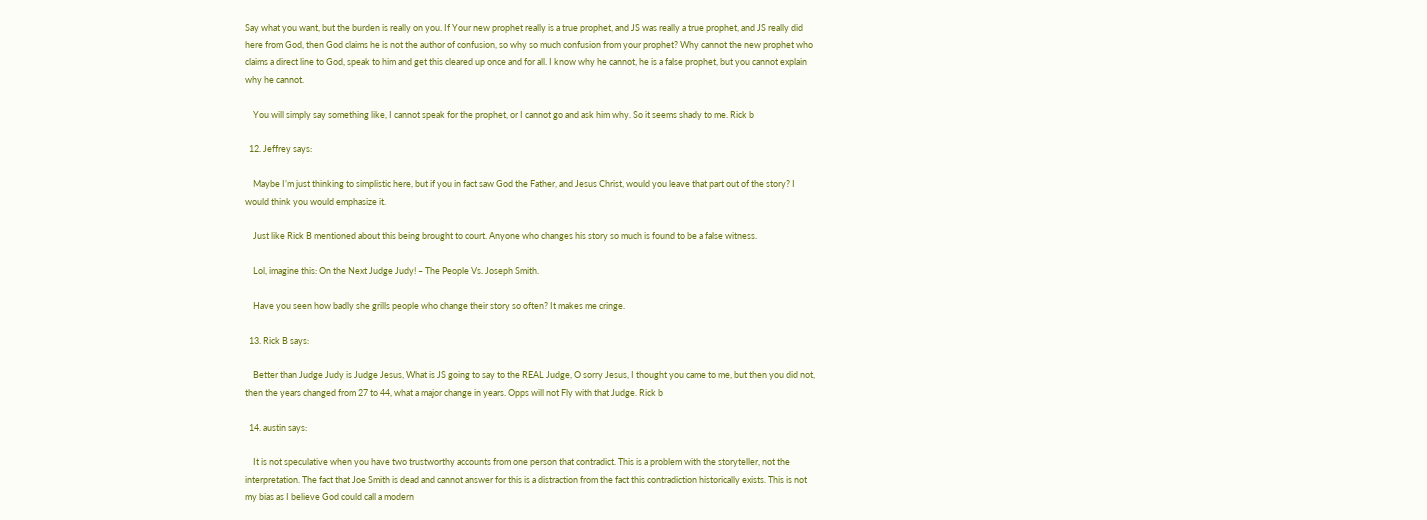Say what you want, but the burden is really on you. If Your new prophet really is a true prophet, and JS was really a true prophet, and JS really did here from God, then God claims he is not the author of confusion, so why so much confusion from your prophet? Why cannot the new prophet who claims a direct line to God, speak to him and get this cleared up once and for all. I know why he cannot, he is a false prophet, but you cannot explain why he cannot.

    You will simply say something like, I cannot speak for the prophet, or I cannot go and ask him why. So it seems shady to me. Rick b

  12. Jeffrey says:

    Maybe I’m just thinking to simplistic here, but if you in fact saw God the Father, and Jesus Christ, would you leave that part out of the story? I would think you would emphasize it.

    Just like Rick B mentioned about this being brought to court. Anyone who changes his story so much is found to be a false witness.

    Lol, imagine this: On the Next Judge Judy! – The People Vs. Joseph Smith.

    Have you seen how badly she grills people who change their story so often? It makes me cringe.

  13. Rick B says:

    Better than Judge Judy is Judge Jesus, What is JS going to say to the REAL Judge, O sorry Jesus, I thought you came to me, but then you did not, then the years changed from 27 to 44, what a major change in years. Opps will not Fly with that Judge. Rick b

  14. austin says:

    It is not speculative when you have two trustworthy accounts from one person that contradict. This is a problem with the storyteller, not the interpretation. The fact that Joe Smith is dead and cannot answer for this is a distraction from the fact this contradiction historically exists. This is not my bias as I believe God could call a modern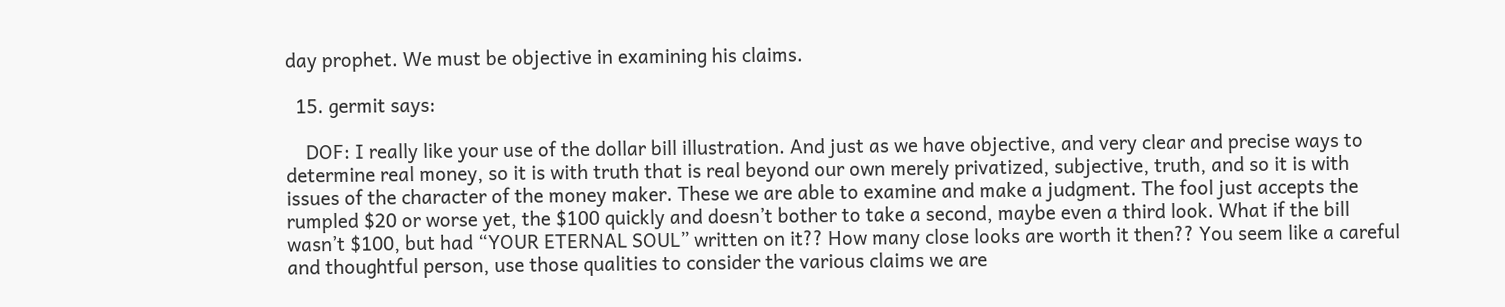day prophet. We must be objective in examining his claims.

  15. germit says:

    DOF: I really like your use of the dollar bill illustration. And just as we have objective, and very clear and precise ways to determine real money, so it is with truth that is real beyond our own merely privatized, subjective, truth, and so it is with issues of the character of the money maker. These we are able to examine and make a judgment. The fool just accepts the rumpled $20 or worse yet, the $100 quickly and doesn’t bother to take a second, maybe even a third look. What if the bill wasn’t $100, but had “YOUR ETERNAL SOUL” written on it?? How many close looks are worth it then?? You seem like a careful and thoughtful person, use those qualities to consider the various claims we are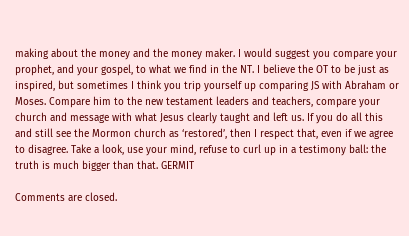making about the money and the money maker. I would suggest you compare your prophet, and your gospel, to what we find in the NT. I believe the OT to be just as inspired, but sometimes I think you trip yourself up comparing JS with Abraham or Moses. Compare him to the new testament leaders and teachers, compare your church and message with what Jesus clearly taught and left us. If you do all this and still see the Mormon church as ‘restored’, then I respect that, even if we agree to disagree. Take a look, use your mind, refuse to curl up in a testimony ball: the truth is much bigger than that. GERMIT

Comments are closed.